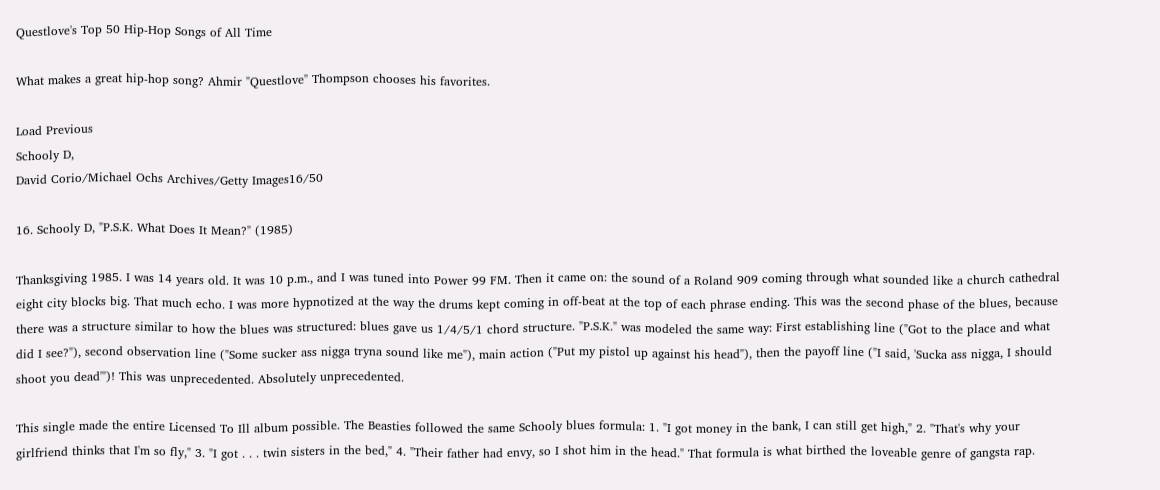Questlove's Top 50 Hip-Hop Songs of All Time

What makes a great hip-hop song? Ahmir "Questlove" Thompson chooses his favorites.

Load Previous
Schooly D,
David Corio/Michael Ochs Archives/Getty Images16/50

16. Schooly D, "P.S.K. What Does It Mean?" (1985)

Thanksgiving 1985. I was 14 years old. It was 10 p.m., and I was tuned into Power 99 FM. Then it came on: the sound of a Roland 909 coming through what sounded like a church cathedral eight city blocks big. That much echo. I was more hypnotized at the way the drums kept coming in off-beat at the top of each phrase ending. This was the second phase of the blues, because there was a structure similar to how the blues was structured: blues gave us 1/4/5/1 chord structure. "P.S.K." was modeled the same way: First establishing line ("Got to the place and what did I see?"), second observation line ("Some sucker ass nigga tryna sound like me"), main action ("Put my pistol up against his head"), then the payoff line ("I said, 'Sucka ass nigga, I should shoot you dead'")! This was unprecedented. Absolutely unprecedented.

This single made the entire Licensed To Ill album possible. The Beasties followed the same Schooly blues formula: 1. "I got money in the bank, I can still get high," 2. "That's why your girlfriend thinks that I'm so fly," 3. "I got . . . twin sisters in the bed," 4. "Their father had envy, so I shot him in the head." That formula is what birthed the loveable genre of gangsta rap.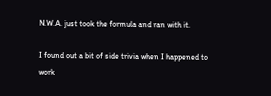N.W.A. just took the formula and ran with it.

I found out a bit of side trivia when I happened to work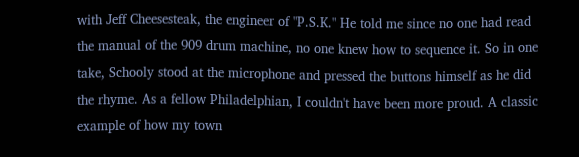with Jeff Cheesesteak, the engineer of "P.S.K." He told me since no one had read the manual of the 909 drum machine, no one knew how to sequence it. So in one take, Schooly stood at the microphone and pressed the buttons himself as he did the rhyme. As a fellow Philadelphian, I couldn't have been more proud. A classic example of how my town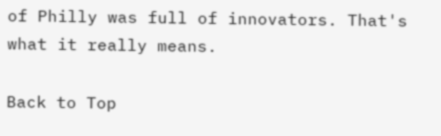of Philly was full of innovators. That's what it really means.

Back to Top